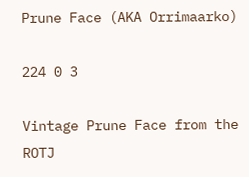Prune Face (AKA Orrimaarko)

224 0 3

Vintage Prune Face from the ROTJ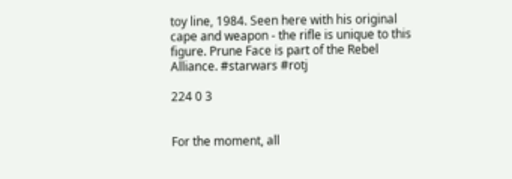toy line, 1984. Seen here with his original cape and weapon - the rifle is unique to this figure. Prune Face is part of the Rebel Alliance. #starwars #rotj

224 0 3


For the moment, all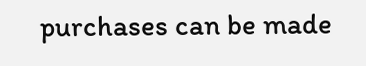purchases can be made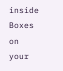inside Boxes on your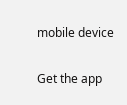mobile device

Get the app